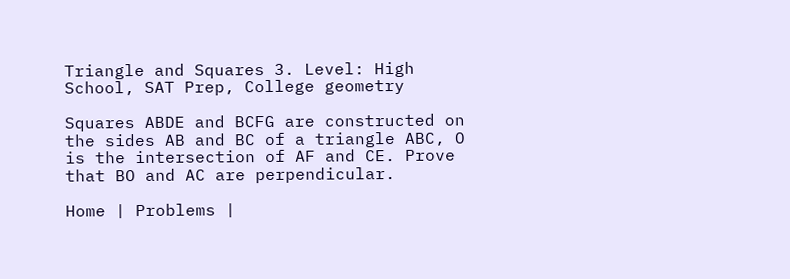Triangle and Squares 3. Level: High School, SAT Prep, College geometry

Squares ABDE and BCFG are constructed on the sides AB and BC of a triangle ABC, O is the intersection of AF and CE. Prove that BO and AC are perpendicular.

Home | Problems |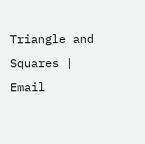Triangle and Squares | Email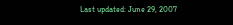Last updated: June 29, 2007